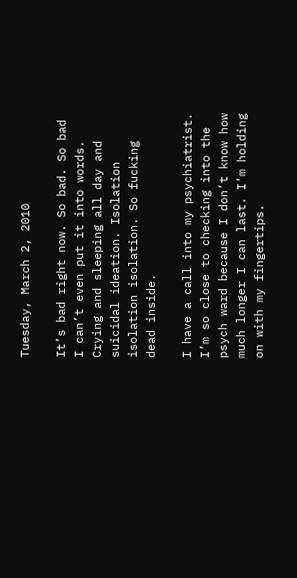Tuesday, March 2, 2010

It’s bad right now. So bad. So bad I can’t even put it into words. Crying and sleeping all day and suicidal ideation. Isolation isolation isolation. So fucking dead inside.

I have a call into my psychiatrist. I’m so close to checking into the psych ward because I don’t know how much longer I can last. I’m holding on with my fingertips.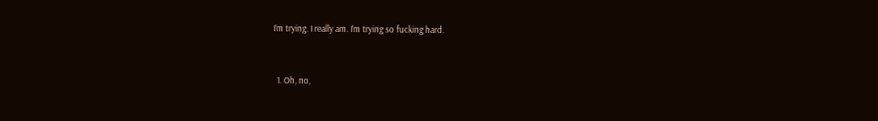I’m trying. I really am. I’m trying so fucking hard.


  1. Oh, no,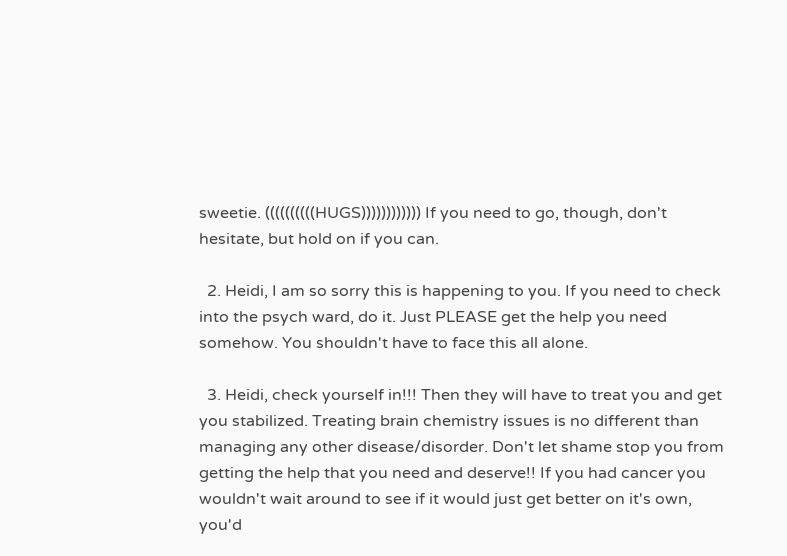sweetie. ((((((((((HUGS)))))))))))) If you need to go, though, don't hesitate, but hold on if you can.

  2. Heidi, I am so sorry this is happening to you. If you need to check into the psych ward, do it. Just PLEASE get the help you need somehow. You shouldn't have to face this all alone.

  3. Heidi, check yourself in!!! Then they will have to treat you and get you stabilized. Treating brain chemistry issues is no different than managing any other disease/disorder. Don't let shame stop you from getting the help that you need and deserve!! If you had cancer you wouldn't wait around to see if it would just get better on it's own, you'd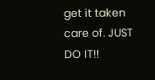get it taken care of. JUST DO IT!!